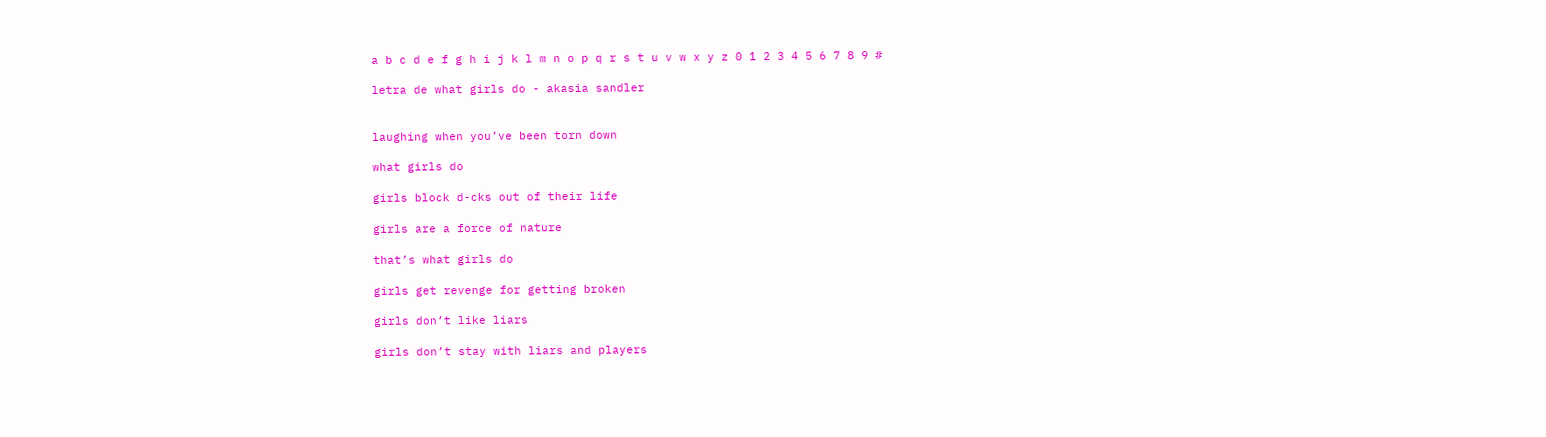a b c d e f g h i j k l m n o p q r s t u v w x y z 0 1 2 3 4 5 6 7 8 9 #

letra de what girls do - akasia sandler


laughing when you’ve been torn down

what girls do

girls block d-cks out of their life

girls are a force of nature

that’s what girls do

girls get revenge for getting broken

girls don’t like liars

girls don’t stay with liars and players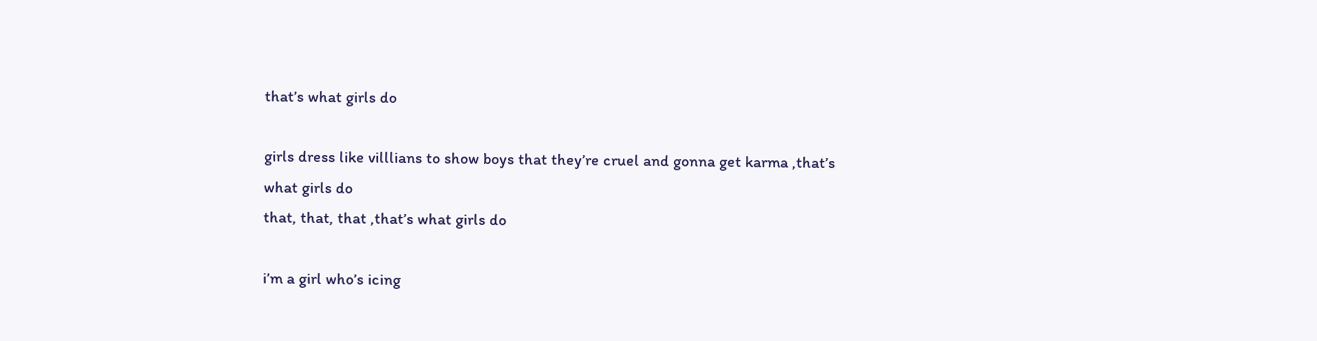that’s what girls do

girls dress like villlians to show boys that they’re cruel and gonna get karma ,that’s what girls do
that, that, that ,that’s what girls do

i’m a girl who’s icing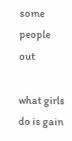some people out

what girls do is gain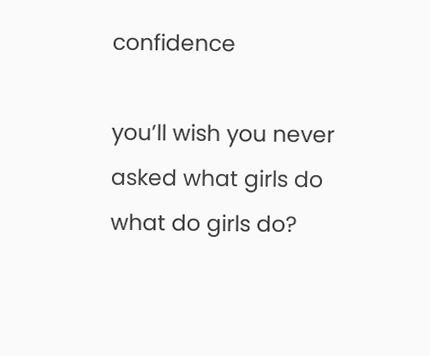confidence

you’ll wish you never asked what girls do
what do girls do?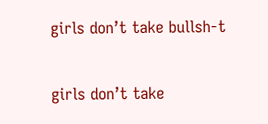girls don’t take bullsh-t

girls don’t take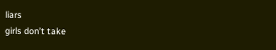liars
girls don’t take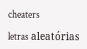cheaters

letras aleatórias